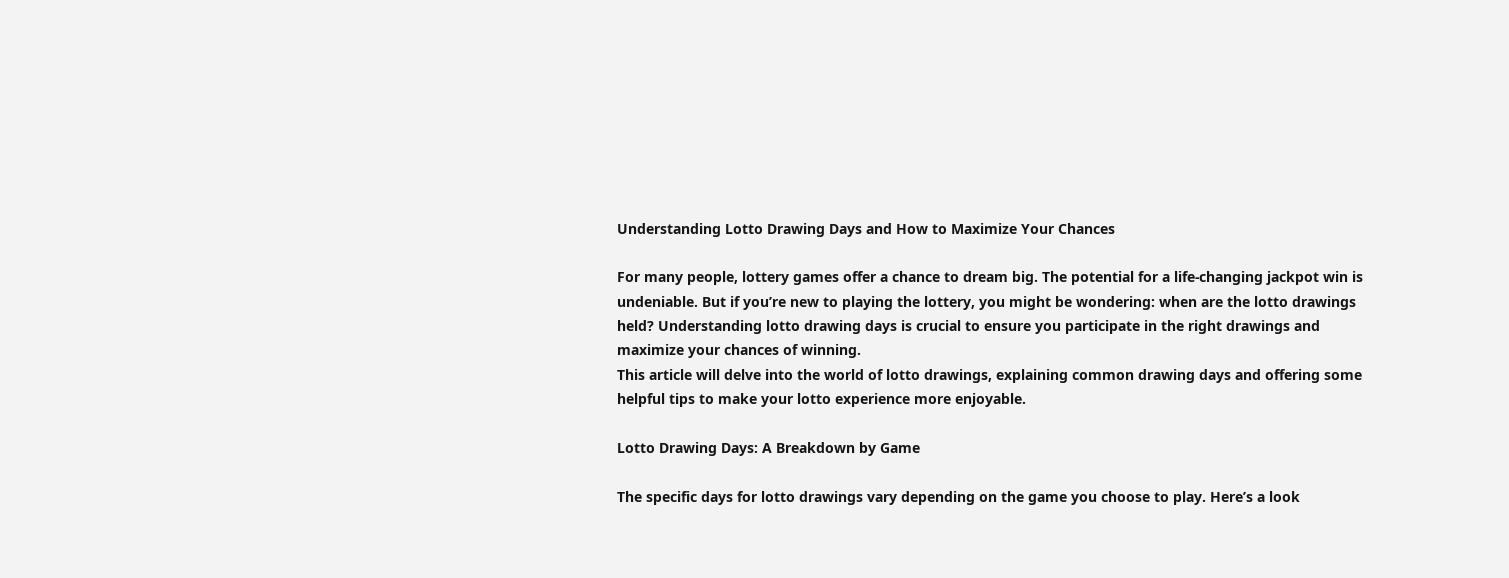Understanding Lotto Drawing Days and How to Maximize Your Chances

For many people, lottery games offer a chance to dream big. The potential for a life-changing jackpot win is undeniable. But if you’re new to playing the lottery, you might be wondering: when are the lotto drawings held? Understanding lotto drawing days is crucial to ensure you participate in the right drawings and maximize your chances of winning.
This article will delve into the world of lotto drawings, explaining common drawing days and offering some helpful tips to make your lotto experience more enjoyable.

Lotto Drawing Days: A Breakdown by Game

The specific days for lotto drawings vary depending on the game you choose to play. Here’s a look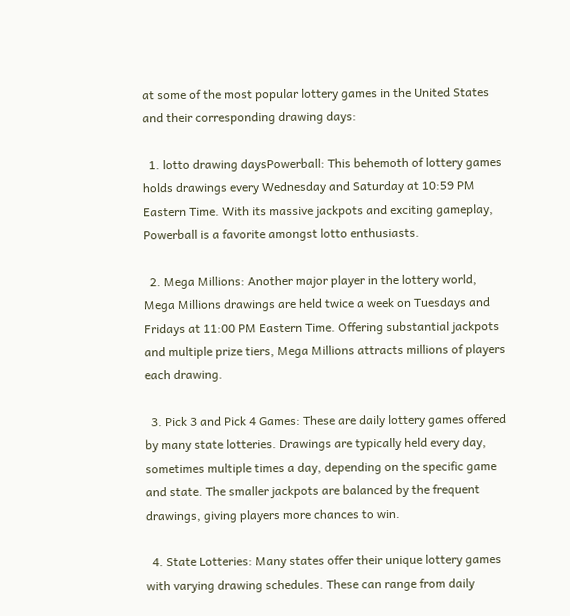at some of the most popular lottery games in the United States and their corresponding drawing days:

  1. lotto drawing daysPowerball: This behemoth of lottery games holds drawings every Wednesday and Saturday at 10:59 PM Eastern Time. With its massive jackpots and exciting gameplay, Powerball is a favorite amongst lotto enthusiasts.

  2. Mega Millions: Another major player in the lottery world, Mega Millions drawings are held twice a week on Tuesdays and Fridays at 11:00 PM Eastern Time. Offering substantial jackpots and multiple prize tiers, Mega Millions attracts millions of players each drawing.

  3. Pick 3 and Pick 4 Games: These are daily lottery games offered by many state lotteries. Drawings are typically held every day, sometimes multiple times a day, depending on the specific game and state. The smaller jackpots are balanced by the frequent drawings, giving players more chances to win.

  4. State Lotteries: Many states offer their unique lottery games with varying drawing schedules. These can range from daily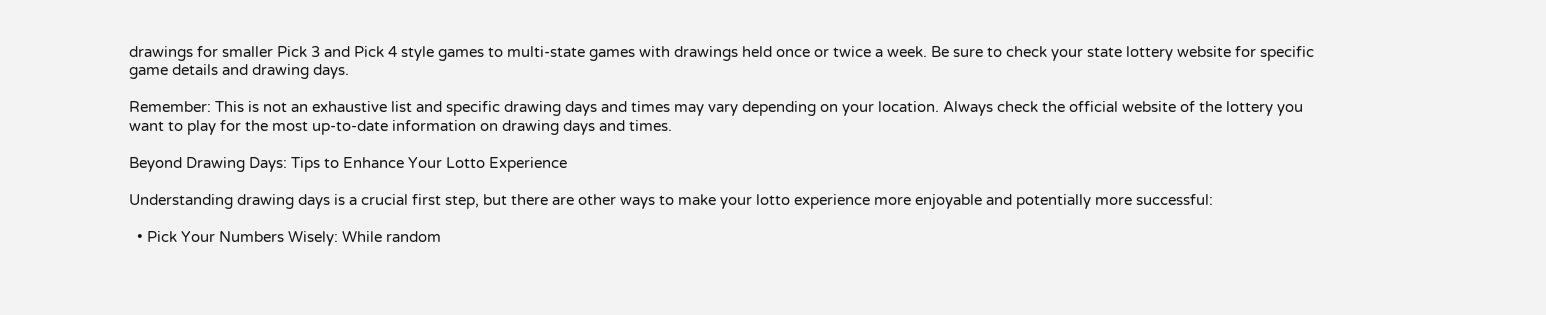drawings for smaller Pick 3 and Pick 4 style games to multi-state games with drawings held once or twice a week. Be sure to check your state lottery website for specific game details and drawing days.

Remember: This is not an exhaustive list and specific drawing days and times may vary depending on your location. Always check the official website of the lottery you want to play for the most up-to-date information on drawing days and times.

Beyond Drawing Days: Tips to Enhance Your Lotto Experience

Understanding drawing days is a crucial first step, but there are other ways to make your lotto experience more enjoyable and potentially more successful:

  • Pick Your Numbers Wisely: While random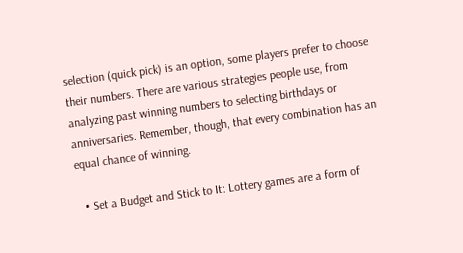selection (quick pick) is an option, some players prefer to choose their numbers. There are various strategies people use, from analyzing past winning numbers to selecting birthdays or anniversaries. Remember, though, that every combination has an equal chance of winning.

  • Set a Budget and Stick to It: Lottery games are a form of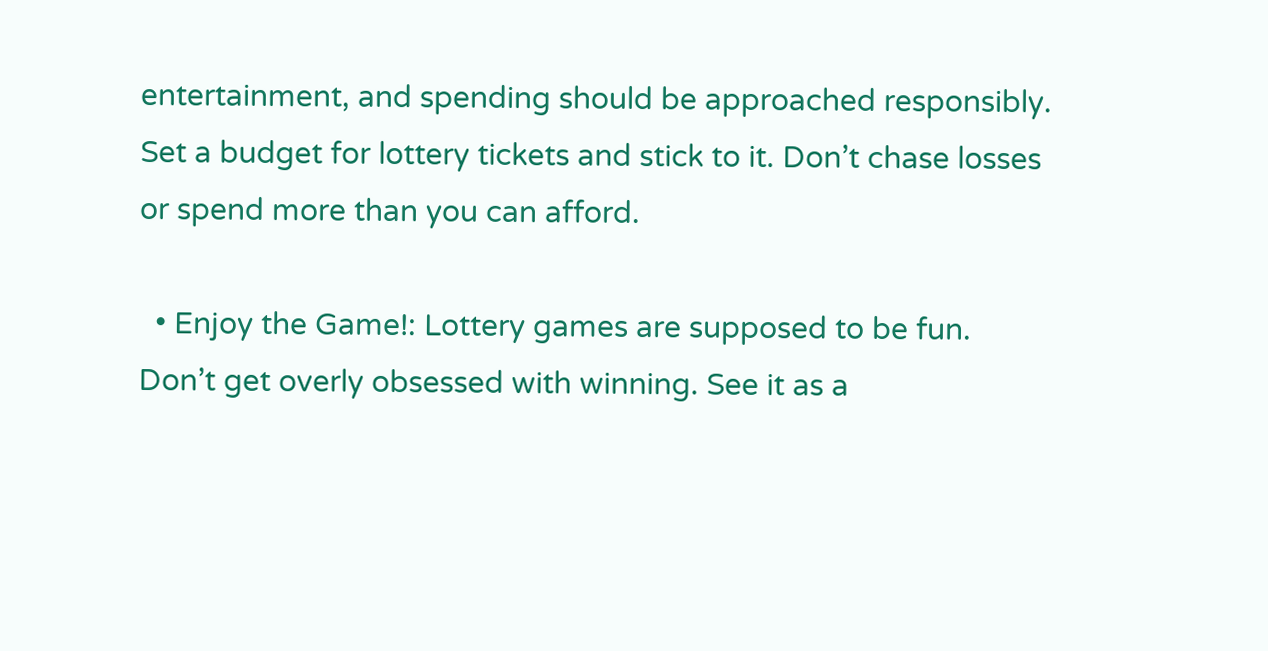entertainment, and spending should be approached responsibly. Set a budget for lottery tickets and stick to it. Don’t chase losses or spend more than you can afford.

  • Enjoy the Game!: Lottery games are supposed to be fun. Don’t get overly obsessed with winning. See it as a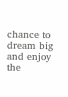chance to dream big and enjoy the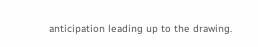anticipation leading up to the drawing.